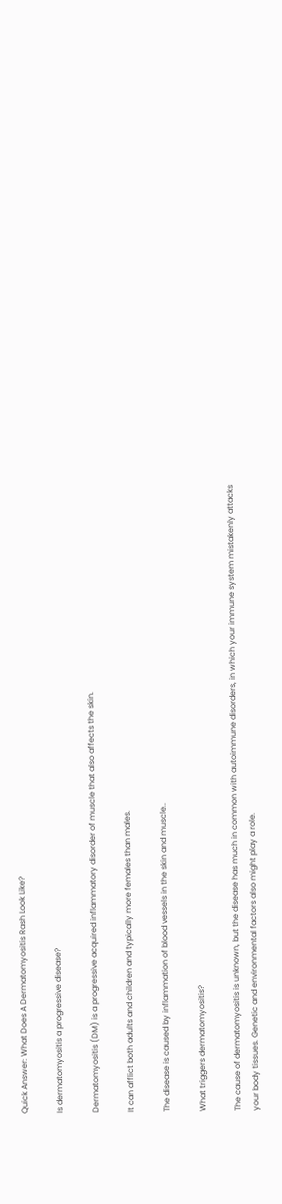Quick Answer: What Does A Dermatomyositis Rash Look Like?

Is dermatomyositis a progressive disease?

Dermatomyositis (DM) is a progressive acquired inflammatory disorder of muscle that also affects the skin.

It can afflict both adults and children and typically more females than males.

The disease is caused by inflammation of blood vessels in the skin and muscle..

What triggers dermatomyositis?

The cause of dermatomyositis is unknown, but the disease has much in common with autoimmune disorders, in which your immune system mistakenly attacks your body tissues. Genetic and environmental factors also might play a role.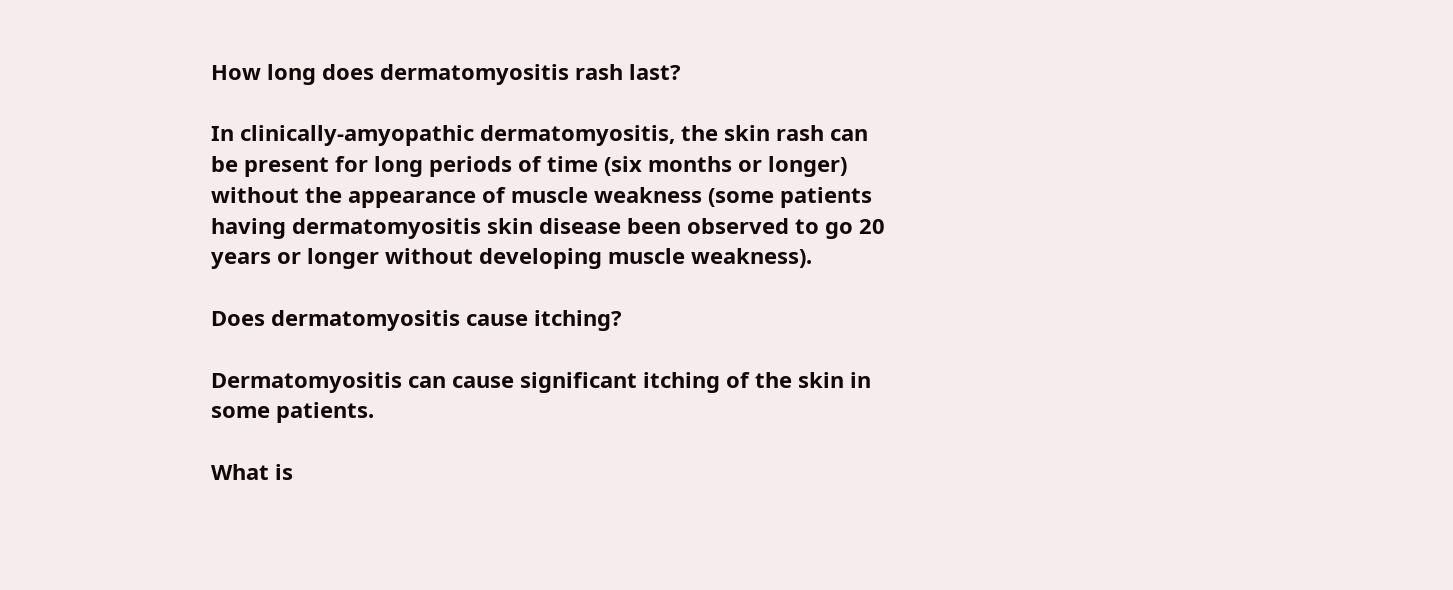How long does dermatomyositis rash last?

In clinically-amyopathic dermatomyositis, the skin rash can be present for long periods of time (six months or longer) without the appearance of muscle weakness (some patients having dermatomyositis skin disease been observed to go 20 years or longer without developing muscle weakness).

Does dermatomyositis cause itching?

Dermatomyositis can cause significant itching of the skin in some patients.

What is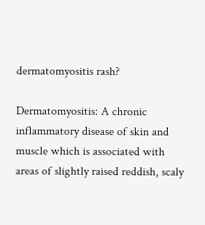dermatomyositis rash?

Dermatomyositis: A chronic inflammatory disease of skin and muscle which is associated with areas of slightly raised reddish, scaly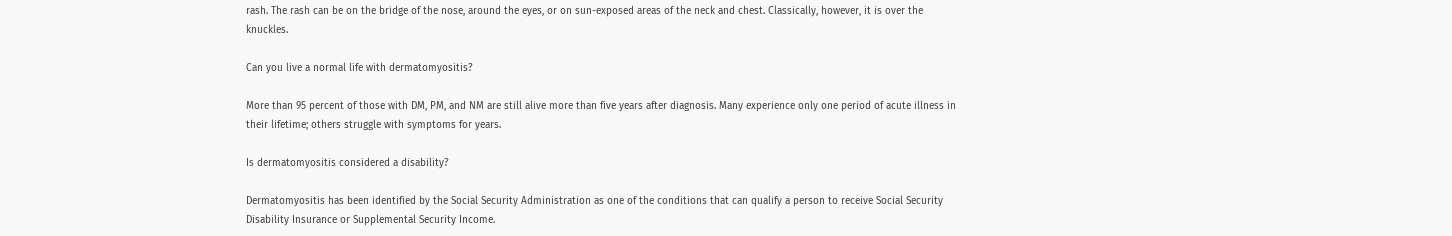rash. The rash can be on the bridge of the nose, around the eyes, or on sun-exposed areas of the neck and chest. Classically, however, it is over the knuckles.

Can you live a normal life with dermatomyositis?

More than 95 percent of those with DM, PM, and NM are still alive more than five years after diagnosis. Many experience only one period of acute illness in their lifetime; others struggle with symptoms for years.

Is dermatomyositis considered a disability?

Dermatomyositis has been identified by the Social Security Administration as one of the conditions that can qualify a person to receive Social Security Disability Insurance or Supplemental Security Income.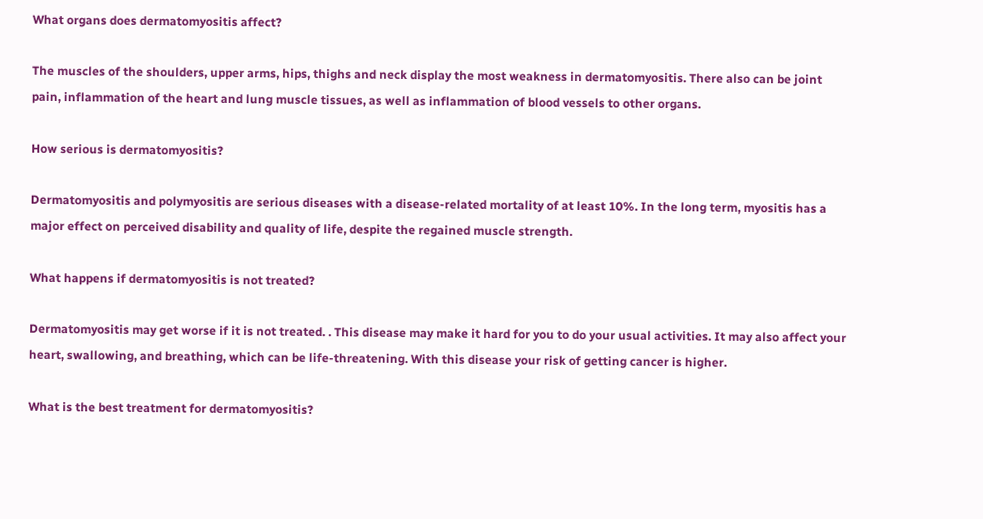What organs does dermatomyositis affect?

The muscles of the shoulders, upper arms, hips, thighs and neck display the most weakness in dermatomyositis. There also can be joint pain, inflammation of the heart and lung muscle tissues, as well as inflammation of blood vessels to other organs.

How serious is dermatomyositis?

Dermatomyositis and polymyositis are serious diseases with a disease‐related mortality of at least 10%. In the long term, myositis has a major effect on perceived disability and quality of life, despite the regained muscle strength.

What happens if dermatomyositis is not treated?

Dermatomyositis may get worse if it is not treated. . This disease may make it hard for you to do your usual activities. It may also affect your heart, swallowing, and breathing, which can be life-threatening. With this disease your risk of getting cancer is higher.

What is the best treatment for dermatomyositis?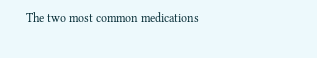The two most common medications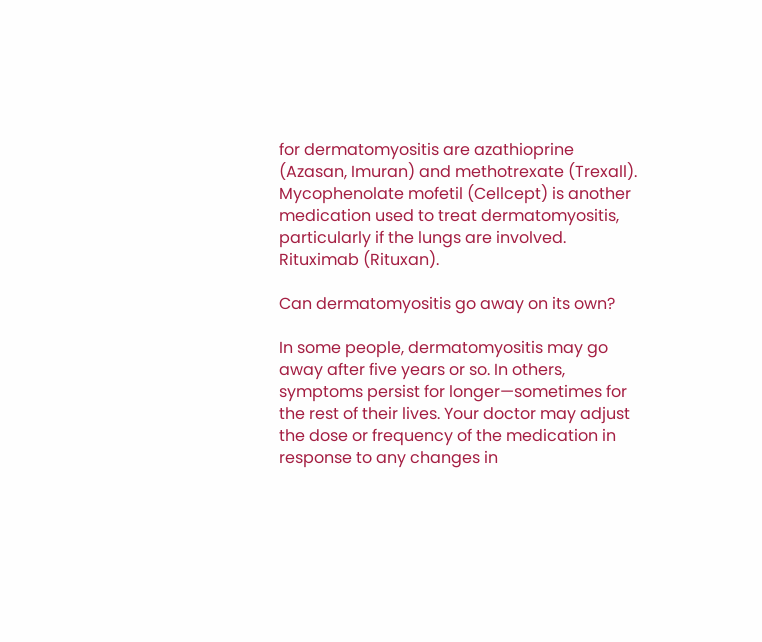for dermatomyositis are azathioprine (Azasan, Imuran) and methotrexate (Trexall). Mycophenolate mofetil (Cellcept) is another medication used to treat dermatomyositis, particularly if the lungs are involved. Rituximab (Rituxan).

Can dermatomyositis go away on its own?

In some people, dermatomyositis may go away after five years or so. In others, symptoms persist for longer—sometimes for the rest of their lives. Your doctor may adjust the dose or frequency of the medication in response to any changes in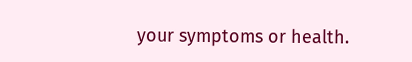your symptoms or health.